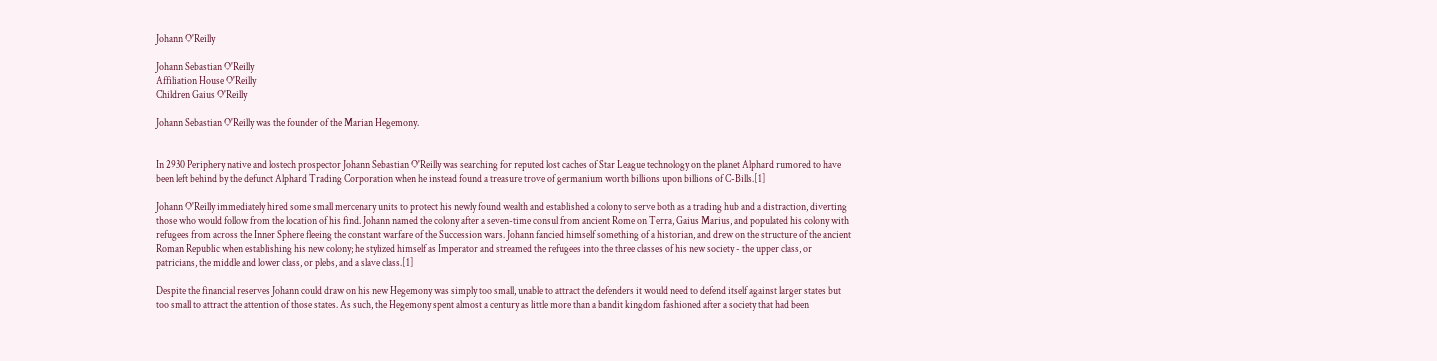Johann O'Reilly

Johann Sebastian O'Reilly
Affiliation House O'Reilly
Children Gaius O'Reilly

Johann Sebastian O'Reilly was the founder of the Marian Hegemony.


In 2930 Periphery native and lostech prospector Johann Sebastian O'Reilly was searching for reputed lost caches of Star League technology on the planet Alphard rumored to have been left behind by the defunct Alphard Trading Corporation when he instead found a treasure trove of germanium worth billions upon billions of C-Bills.[1]

Johann O'Reilly immediately hired some small mercenary units to protect his newly found wealth and established a colony to serve both as a trading hub and a distraction, diverting those who would follow from the location of his find. Johann named the colony after a seven-time consul from ancient Rome on Terra, Gaius Marius, and populated his colony with refugees from across the Inner Sphere fleeing the constant warfare of the Succession wars. Johann fancied himself something of a historian, and drew on the structure of the ancient Roman Republic when establishing his new colony; he stylized himself as Imperator and streamed the refugees into the three classes of his new society - the upper class, or patricians, the middle and lower class, or plebs, and a slave class.[1]

Despite the financial reserves Johann could draw on his new Hegemony was simply too small, unable to attract the defenders it would need to defend itself against larger states but too small to attract the attention of those states. As such, the Hegemony spent almost a century as little more than a bandit kingdom fashioned after a society that had been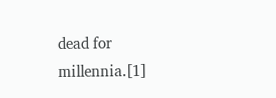dead for millennia.[1]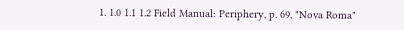1. 1.0 1.1 1.2 Field Manual: Periphery, p. 69, "Nova Roma"